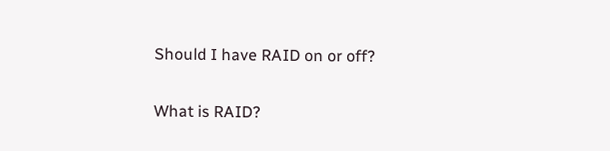Should I have RAID on or off?

What is RAID?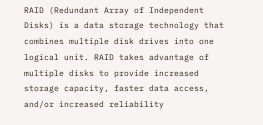RAID (Redundant Array of Independent Disks) is a data storage technology that combines multiple disk drives into one logical unit. RAID takes advantage of multiple disks to provide increased storage capacity, faster data access, and/or increased reliability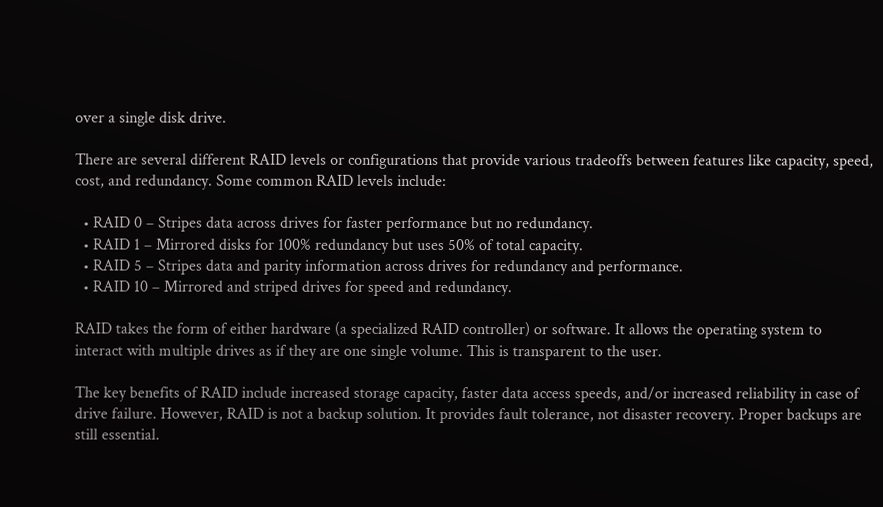over a single disk drive.

There are several different RAID levels or configurations that provide various tradeoffs between features like capacity, speed, cost, and redundancy. Some common RAID levels include:

  • RAID 0 – Stripes data across drives for faster performance but no redundancy.
  • RAID 1 – Mirrored disks for 100% redundancy but uses 50% of total capacity.
  • RAID 5 – Stripes data and parity information across drives for redundancy and performance.
  • RAID 10 – Mirrored and striped drives for speed and redundancy.

RAID takes the form of either hardware (a specialized RAID controller) or software. It allows the operating system to interact with multiple drives as if they are one single volume. This is transparent to the user.

The key benefits of RAID include increased storage capacity, faster data access speeds, and/or increased reliability in case of drive failure. However, RAID is not a backup solution. It provides fault tolerance, not disaster recovery. Proper backups are still essential.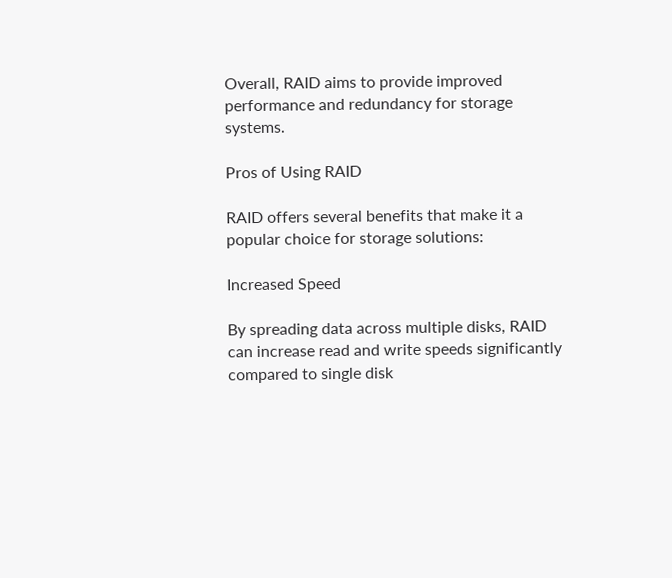Overall, RAID aims to provide improved performance and redundancy for storage systems.

Pros of Using RAID

RAID offers several benefits that make it a popular choice for storage solutions:

Increased Speed

By spreading data across multiple disks, RAID can increase read and write speeds significantly compared to single disk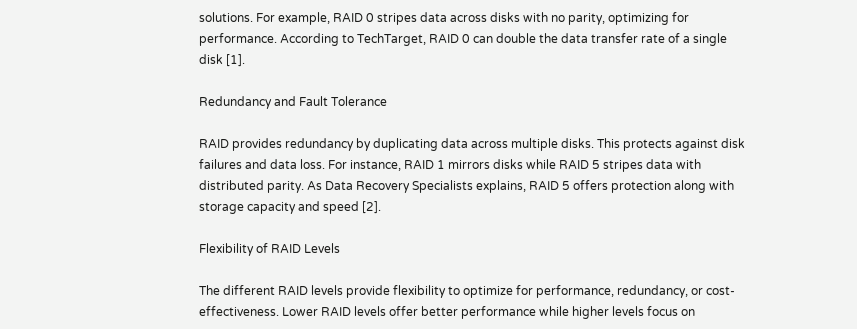solutions. For example, RAID 0 stripes data across disks with no parity, optimizing for performance. According to TechTarget, RAID 0 can double the data transfer rate of a single disk [1].

Redundancy and Fault Tolerance

RAID provides redundancy by duplicating data across multiple disks. This protects against disk failures and data loss. For instance, RAID 1 mirrors disks while RAID 5 stripes data with distributed parity. As Data Recovery Specialists explains, RAID 5 offers protection along with storage capacity and speed [2].

Flexibility of RAID Levels

The different RAID levels provide flexibility to optimize for performance, redundancy, or cost-effectiveness. Lower RAID levels offer better performance while higher levels focus on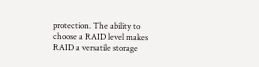protection. The ability to choose a RAID level makes RAID a versatile storage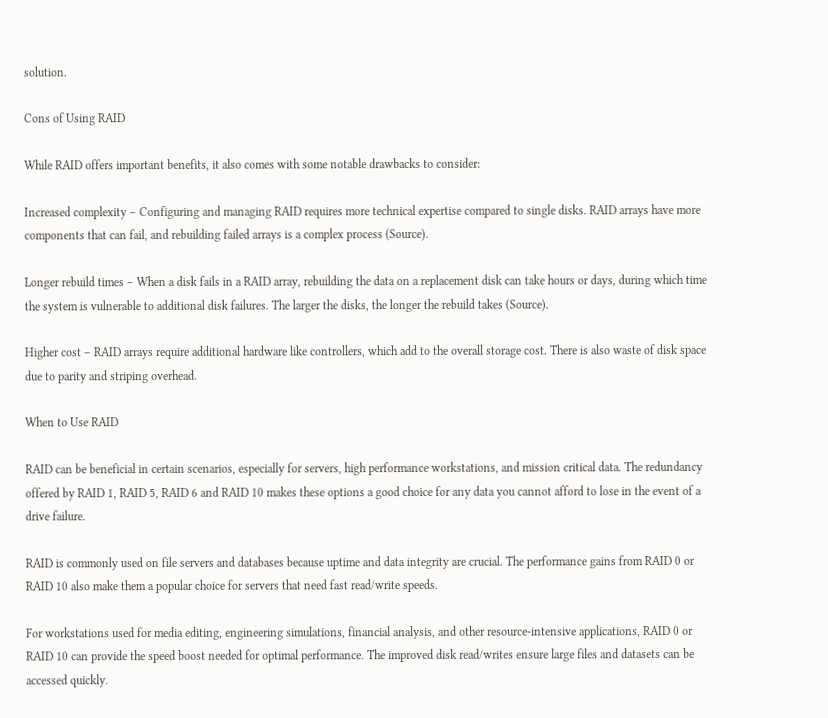solution.

Cons of Using RAID

While RAID offers important benefits, it also comes with some notable drawbacks to consider:

Increased complexity – Configuring and managing RAID requires more technical expertise compared to single disks. RAID arrays have more components that can fail, and rebuilding failed arrays is a complex process (Source).

Longer rebuild times – When a disk fails in a RAID array, rebuilding the data on a replacement disk can take hours or days, during which time the system is vulnerable to additional disk failures. The larger the disks, the longer the rebuild takes (Source).

Higher cost – RAID arrays require additional hardware like controllers, which add to the overall storage cost. There is also waste of disk space due to parity and striping overhead.

When to Use RAID

RAID can be beneficial in certain scenarios, especially for servers, high performance workstations, and mission critical data. The redundancy offered by RAID 1, RAID 5, RAID 6 and RAID 10 makes these options a good choice for any data you cannot afford to lose in the event of a drive failure.

RAID is commonly used on file servers and databases because uptime and data integrity are crucial. The performance gains from RAID 0 or RAID 10 also make them a popular choice for servers that need fast read/write speeds.

For workstations used for media editing, engineering simulations, financial analysis, and other resource-intensive applications, RAID 0 or RAID 10 can provide the speed boost needed for optimal performance. The improved disk read/writes ensure large files and datasets can be accessed quickly.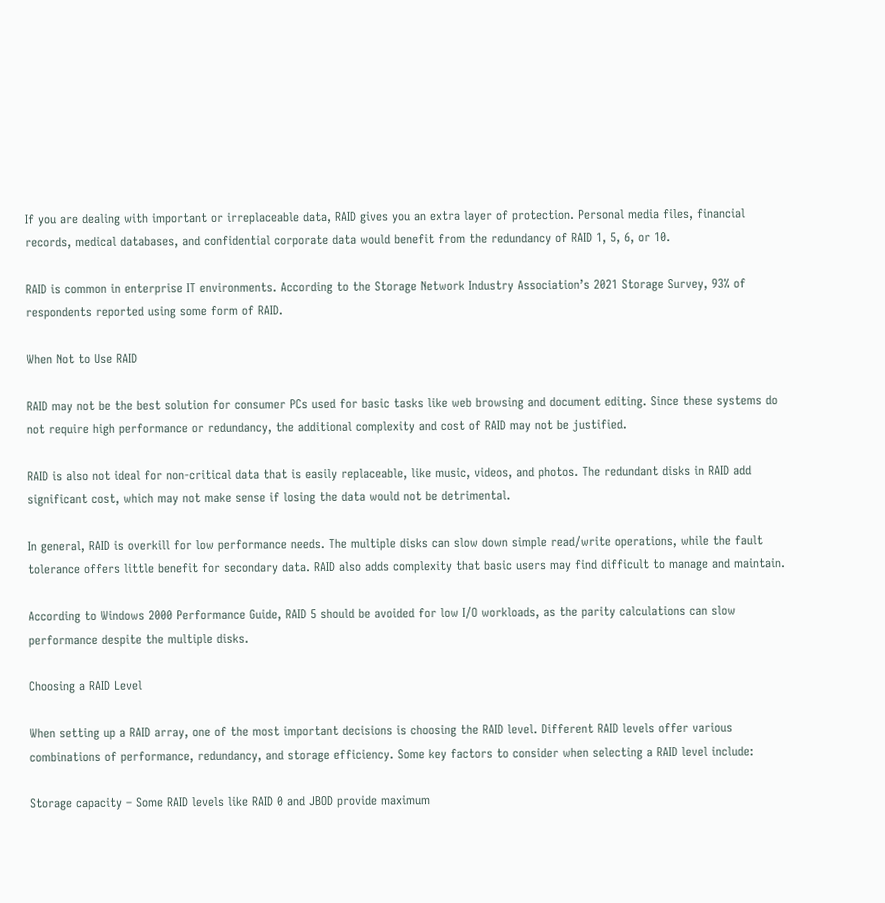If you are dealing with important or irreplaceable data, RAID gives you an extra layer of protection. Personal media files, financial records, medical databases, and confidential corporate data would benefit from the redundancy of RAID 1, 5, 6, or 10.

RAID is common in enterprise IT environments. According to the Storage Network Industry Association’s 2021 Storage Survey, 93% of respondents reported using some form of RAID.

When Not to Use RAID

RAID may not be the best solution for consumer PCs used for basic tasks like web browsing and document editing. Since these systems do not require high performance or redundancy, the additional complexity and cost of RAID may not be justified.

RAID is also not ideal for non-critical data that is easily replaceable, like music, videos, and photos. The redundant disks in RAID add significant cost, which may not make sense if losing the data would not be detrimental.

In general, RAID is overkill for low performance needs. The multiple disks can slow down simple read/write operations, while the fault tolerance offers little benefit for secondary data. RAID also adds complexity that basic users may find difficult to manage and maintain.

According to Windows 2000 Performance Guide, RAID 5 should be avoided for low I/O workloads, as the parity calculations can slow performance despite the multiple disks.

Choosing a RAID Level

When setting up a RAID array, one of the most important decisions is choosing the RAID level. Different RAID levels offer various combinations of performance, redundancy, and storage efficiency. Some key factors to consider when selecting a RAID level include:

Storage capacity – Some RAID levels like RAID 0 and JBOD provide maximum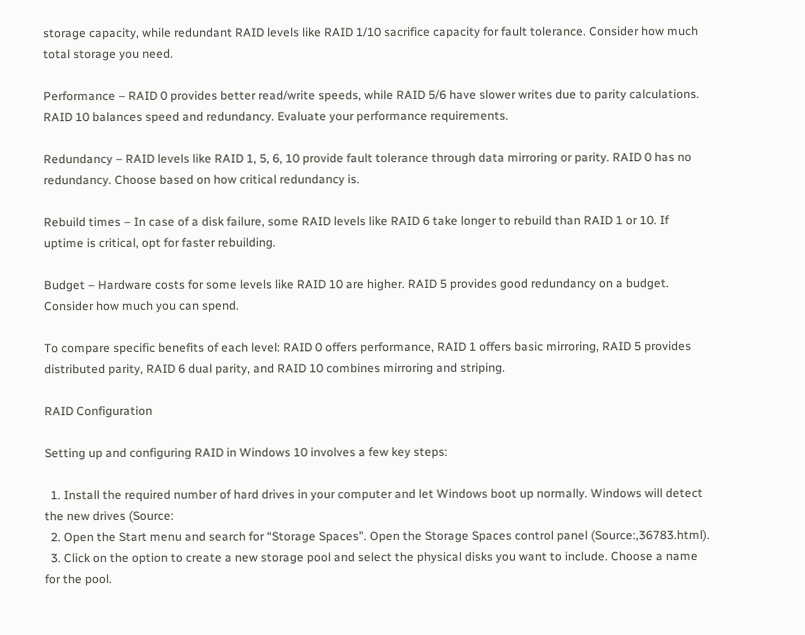storage capacity, while redundant RAID levels like RAID 1/10 sacrifice capacity for fault tolerance. Consider how much total storage you need.

Performance – RAID 0 provides better read/write speeds, while RAID 5/6 have slower writes due to parity calculations. RAID 10 balances speed and redundancy. Evaluate your performance requirements.

Redundancy – RAID levels like RAID 1, 5, 6, 10 provide fault tolerance through data mirroring or parity. RAID 0 has no redundancy. Choose based on how critical redundancy is.

Rebuild times – In case of a disk failure, some RAID levels like RAID 6 take longer to rebuild than RAID 1 or 10. If uptime is critical, opt for faster rebuilding.

Budget – Hardware costs for some levels like RAID 10 are higher. RAID 5 provides good redundancy on a budget. Consider how much you can spend.

To compare specific benefits of each level: RAID 0 offers performance, RAID 1 offers basic mirroring, RAID 5 provides distributed parity, RAID 6 dual parity, and RAID 10 combines mirroring and striping.

RAID Configuration

Setting up and configuring RAID in Windows 10 involves a few key steps:

  1. Install the required number of hard drives in your computer and let Windows boot up normally. Windows will detect the new drives (Source:
  2. Open the Start menu and search for “Storage Spaces”. Open the Storage Spaces control panel (Source:,36783.html).
  3. Click on the option to create a new storage pool and select the physical disks you want to include. Choose a name for the pool.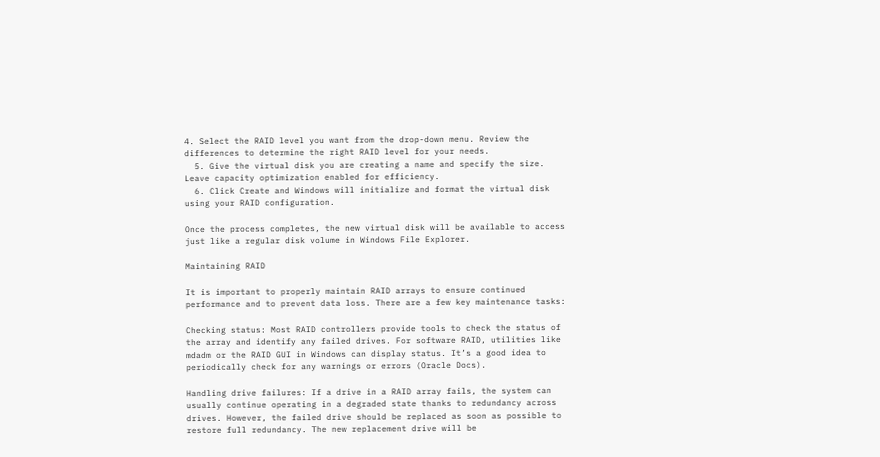4. Select the RAID level you want from the drop-down menu. Review the differences to determine the right RAID level for your needs.
  5. Give the virtual disk you are creating a name and specify the size. Leave capacity optimization enabled for efficiency.
  6. Click Create and Windows will initialize and format the virtual disk using your RAID configuration.

Once the process completes, the new virtual disk will be available to access just like a regular disk volume in Windows File Explorer.

Maintaining RAID

It is important to properly maintain RAID arrays to ensure continued performance and to prevent data loss. There are a few key maintenance tasks:

Checking status: Most RAID controllers provide tools to check the status of the array and identify any failed drives. For software RAID, utilities like mdadm or the RAID GUI in Windows can display status. It’s a good idea to periodically check for any warnings or errors (Oracle Docs).

Handling drive failures: If a drive in a RAID array fails, the system can usually continue operating in a degraded state thanks to redundancy across drives. However, the failed drive should be replaced as soon as possible to restore full redundancy. The new replacement drive will be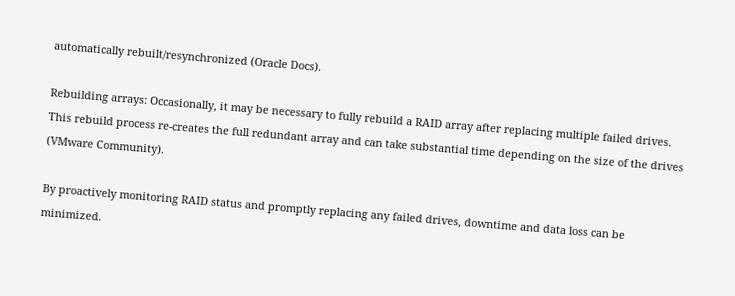automatically rebuilt/resynchronized (Oracle Docs).

Rebuilding arrays: Occasionally, it may be necessary to fully rebuild a RAID array after replacing multiple failed drives. This rebuild process re-creates the full redundant array and can take substantial time depending on the size of the drives (VMware Community).

By proactively monitoring RAID status and promptly replacing any failed drives, downtime and data loss can be minimized.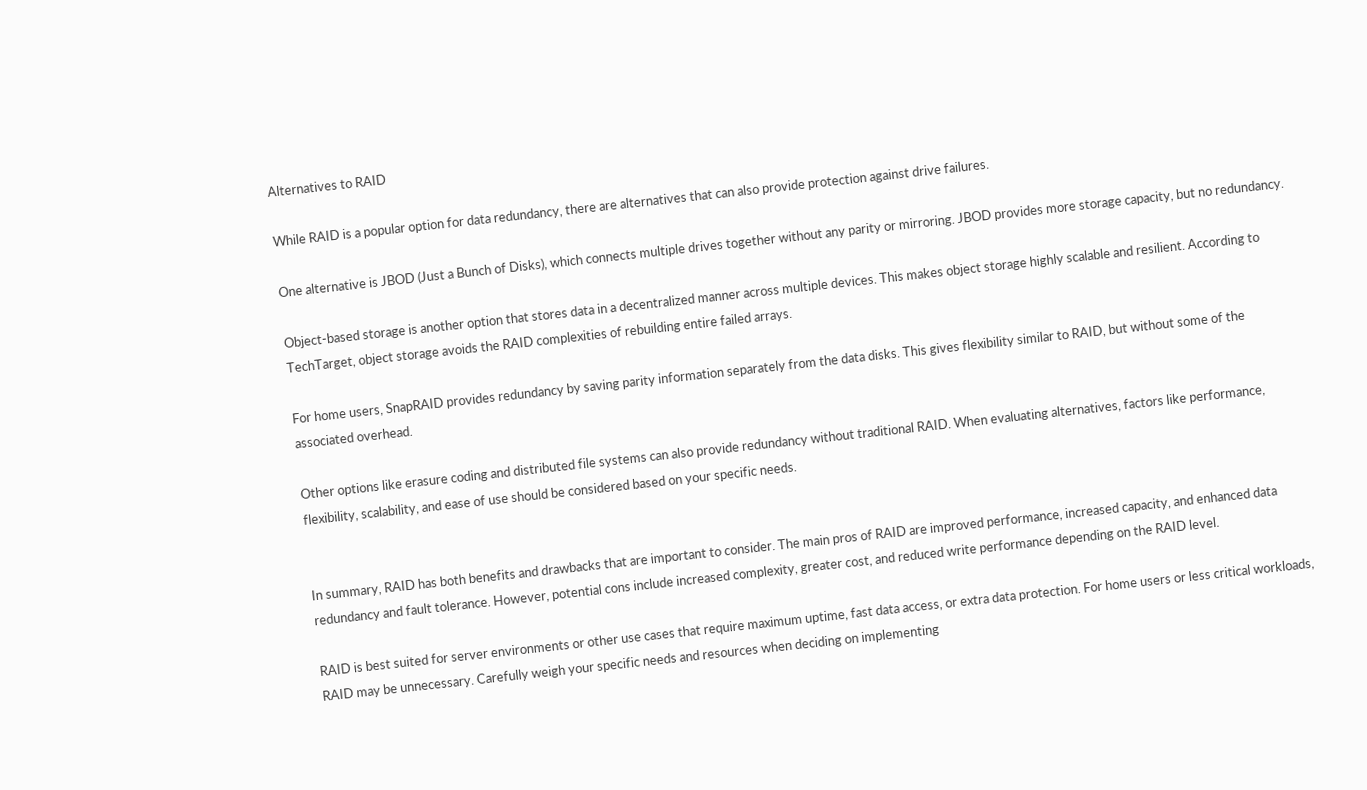Alternatives to RAID

While RAID is a popular option for data redundancy, there are alternatives that can also provide protection against drive failures.

One alternative is JBOD (Just a Bunch of Disks), which connects multiple drives together without any parity or mirroring. JBOD provides more storage capacity, but no redundancy.

Object-based storage is another option that stores data in a decentralized manner across multiple devices. This makes object storage highly scalable and resilient. According to TechTarget, object storage avoids the RAID complexities of rebuilding entire failed arrays.

For home users, SnapRAID provides redundancy by saving parity information separately from the data disks. This gives flexibility similar to RAID, but without some of the associated overhead.

Other options like erasure coding and distributed file systems can also provide redundancy without traditional RAID. When evaluating alternatives, factors like performance, flexibility, scalability, and ease of use should be considered based on your specific needs.


In summary, RAID has both benefits and drawbacks that are important to consider. The main pros of RAID are improved performance, increased capacity, and enhanced data redundancy and fault tolerance. However, potential cons include increased complexity, greater cost, and reduced write performance depending on the RAID level.

RAID is best suited for server environments or other use cases that require maximum uptime, fast data access, or extra data protection. For home users or less critical workloads, RAID may be unnecessary. Carefully weigh your specific needs and resources when deciding on implementing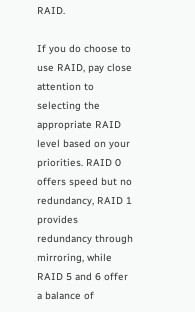RAID.

If you do choose to use RAID, pay close attention to selecting the appropriate RAID level based on your priorities. RAID 0 offers speed but no redundancy, RAID 1 provides redundancy through mirroring, while RAID 5 and 6 offer a balance of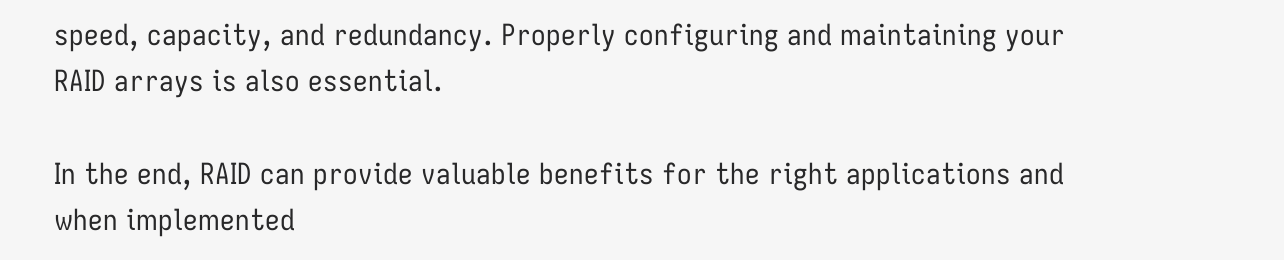speed, capacity, and redundancy. Properly configuring and maintaining your RAID arrays is also essential.

In the end, RAID can provide valuable benefits for the right applications and when implemented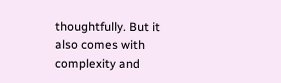thoughtfully. But it also comes with complexity and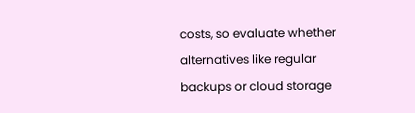costs, so evaluate whether alternatives like regular backups or cloud storage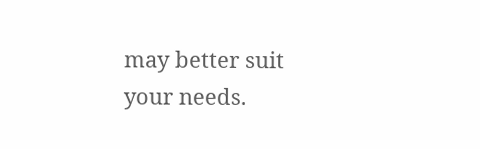may better suit your needs.